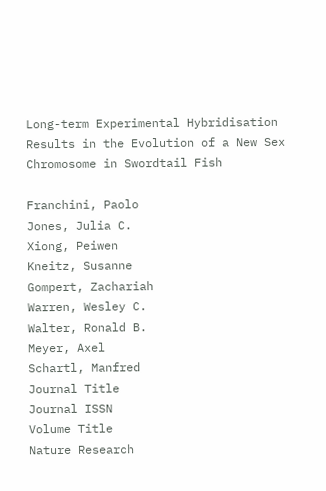Long-term Experimental Hybridisation Results in the Evolution of a New Sex Chromosome in Swordtail Fish

Franchini, Paolo
Jones, Julia C.
Xiong, Peiwen
Kneitz, Susanne
Gompert, Zachariah
Warren, Wesley C.
Walter, Ronald B.
Meyer, Axel
Schartl, Manfred
Journal Title
Journal ISSN
Volume Title
Nature Research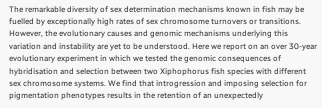The remarkable diversity of sex determination mechanisms known in fish may be fuelled by exceptionally high rates of sex chromosome turnovers or transitions. However, the evolutionary causes and genomic mechanisms underlying this variation and instability are yet to be understood. Here we report on an over 30-year evolutionary experiment in which we tested the genomic consequences of hybridisation and selection between two Xiphophorus fish species with different sex chromosome systems. We find that introgression and imposing selection for pigmentation phenotypes results in the retention of an unexpectedly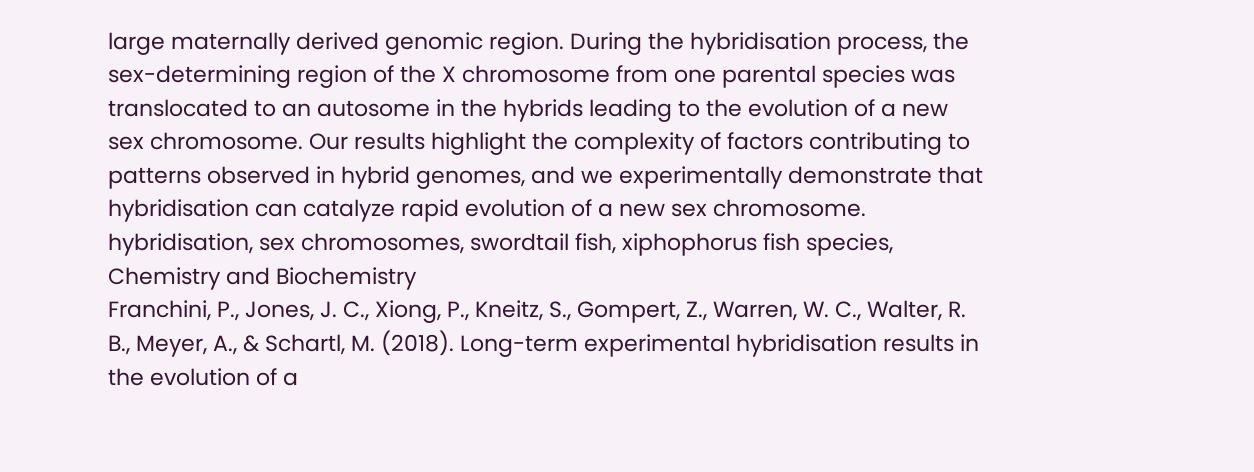large maternally derived genomic region. During the hybridisation process, the sex-determining region of the X chromosome from one parental species was translocated to an autosome in the hybrids leading to the evolution of a new sex chromosome. Our results highlight the complexity of factors contributing to patterns observed in hybrid genomes, and we experimentally demonstrate that hybridisation can catalyze rapid evolution of a new sex chromosome.
hybridisation, sex chromosomes, swordtail fish, xiphophorus fish species, Chemistry and Biochemistry
Franchini, P., Jones, J. C., Xiong, P., Kneitz, S., Gompert, Z., Warren, W. C., Walter, R. B., Meyer, A., & Schartl, M. (2018). Long-term experimental hybridisation results in the evolution of a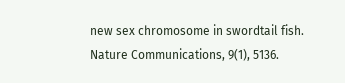new sex chromosome in swordtail fish. Nature Communications, 9(1), 5136.